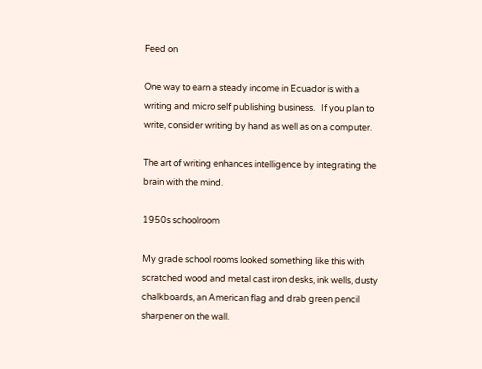Feed on

One way to earn a steady income in Ecuador is with a writing and micro self publishing business.   If you plan to write, consider writing by hand as well as on a computer.

The art of writing enhances intelligence by integrating the brain with the mind.

1950s schoolroom

My grade school rooms looked something like this with scratched wood and metal cast iron desks, ink wells, dusty chalkboards, an American flag and drab green pencil sharpener on the wall.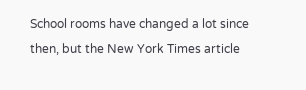School rooms have changed a lot since then, but the New York Times article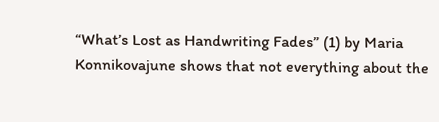“What’s Lost as Handwriting Fades” (1) by Maria Konnikovajune shows that not everything about the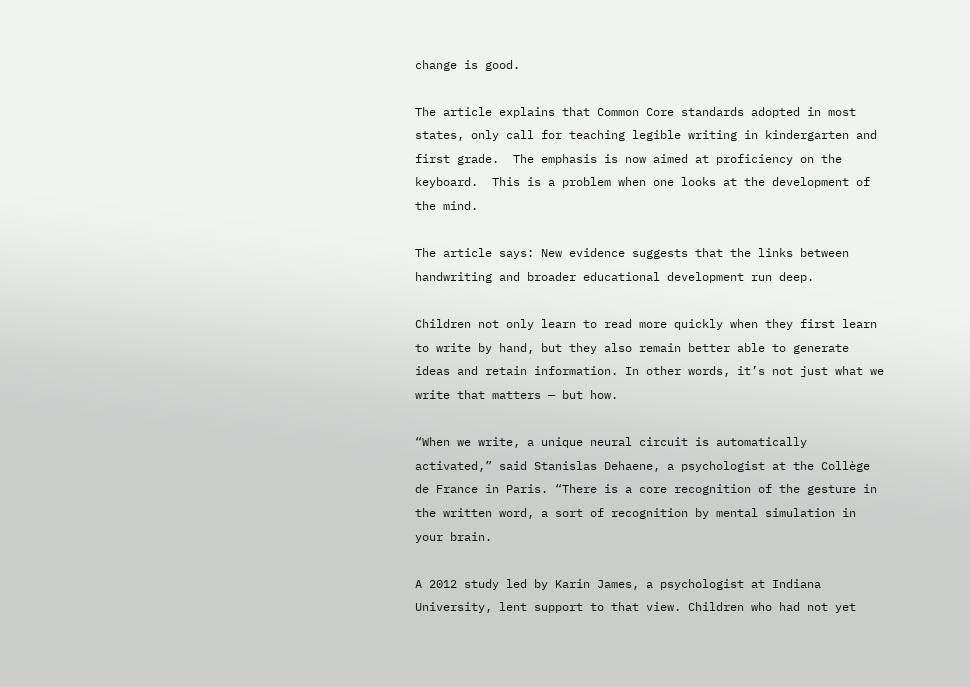change is good.

The article explains that Common Core standards adopted in most states, only call for teaching legible writing in kindergarten and first grade.  The emphasis is now aimed at proficiency on the keyboard.  This is a problem when one looks at the development of the mind.

The article says: New evidence suggests that the links between handwriting and broader educational development run deep.

Children not only learn to read more quickly when they first learn to write by hand, but they also remain better able to generate ideas and retain information. In other words, it’s not just what we write that matters — but how.

“When we write, a unique neural circuit is automatically activated,” said Stanislas Dehaene, a psychologist at the Collège de France in Paris. “There is a core recognition of the gesture in the written word, a sort of recognition by mental simulation in your brain.

A 2012 study led by Karin James, a psychologist at Indiana University, lent support to that view. Children who had not yet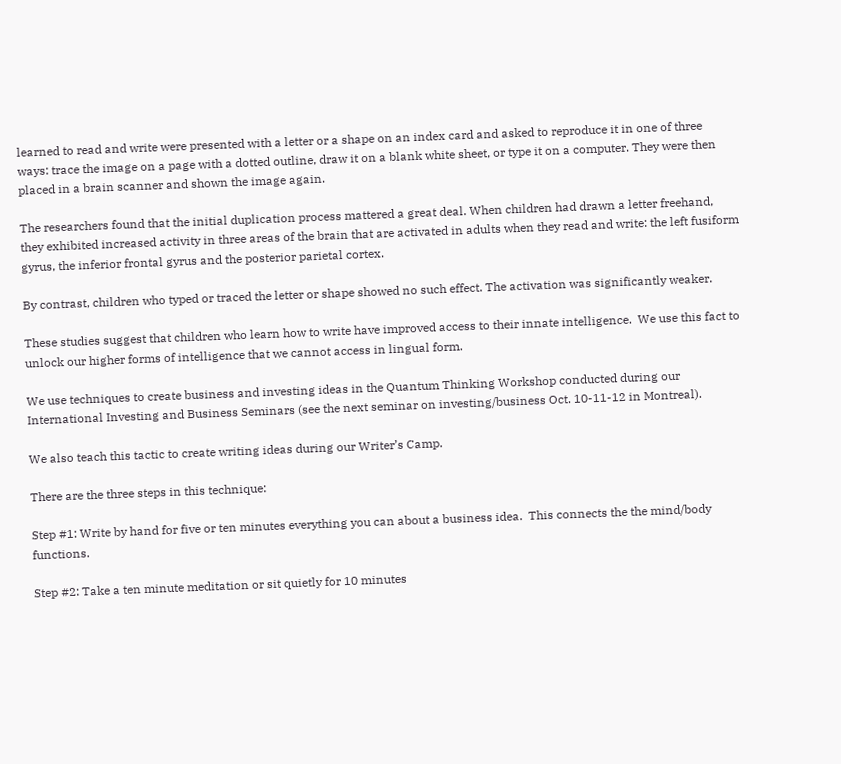learned to read and write were presented with a letter or a shape on an index card and asked to reproduce it in one of three ways: trace the image on a page with a dotted outline, draw it on a blank white sheet, or type it on a computer. They were then placed in a brain scanner and shown the image again.

The researchers found that the initial duplication process mattered a great deal. When children had drawn a letter freehand, they exhibited increased activity in three areas of the brain that are activated in adults when they read and write: the left fusiform gyrus, the inferior frontal gyrus and the posterior parietal cortex.

By contrast, children who typed or traced the letter or shape showed no such effect. The activation was significantly weaker.

These studies suggest that children who learn how to write have improved access to their innate intelligence.  We use this fact to unlock our higher forms of intelligence that we cannot access in lingual form.

We use techniques to create business and investing ideas in the Quantum Thinking Workshop conducted during our International Investing and Business Seminars (see the next seminar on investing/business Oct. 10-11-12 in Montreal).

We also teach this tactic to create writing ideas during our Writer’s Camp.

There are the three steps in this technique:

Step #1: Write by hand for five or ten minutes everything you can about a business idea.  This connects the the mind/body functions.

Step #2: Take a ten minute meditation or sit quietly for 10 minutes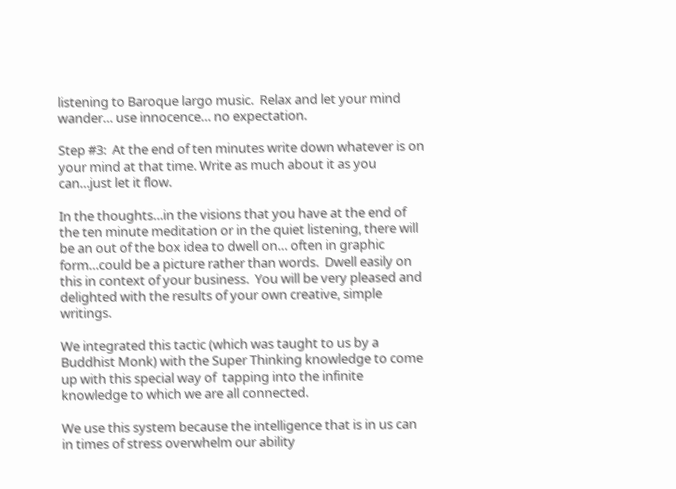listening to Baroque largo music.  Relax and let your mind wander… use innocence… no expectation.

Step #3:  At the end of ten minutes write down whatever is on your mind at that time. Write as much about it as you can…just let it flow.

In the thoughts…in the visions that you have at the end of the ten minute meditation or in the quiet listening, there will be an out of the box idea to dwell on… often in graphic form…could be a picture rather than words.  Dwell easily on this in context of your business.  You will be very pleased and delighted with the results of your own creative, simple writings.

We integrated this tactic (which was taught to us by a Buddhist Monk) with the Super Thinking knowledge to come up with this special way of  tapping into the infinite knowledge to which we are all connected.

We use this system because the intelligence that is in us can in times of stress overwhelm our ability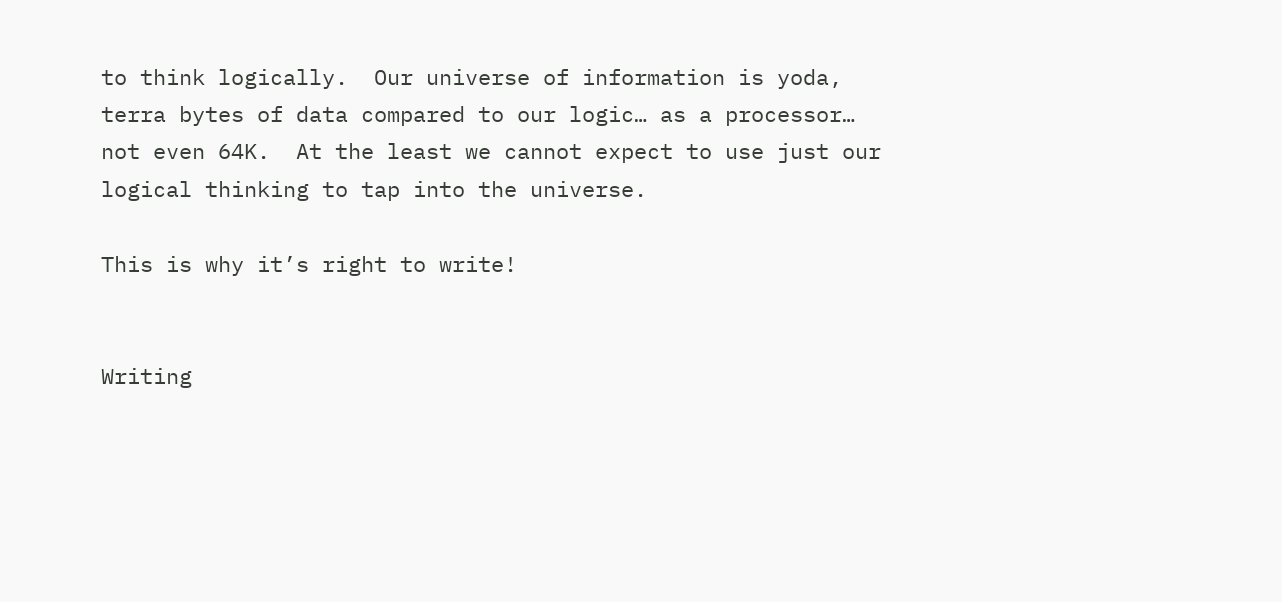to think logically.  Our universe of information is yoda, terra bytes of data compared to our logic… as a processor… not even 64K.  At the least we cannot expect to use just our logical thinking to tap into the universe.

This is why it’s right to write!


Writing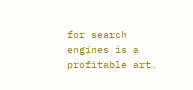for search engines is a profitable art.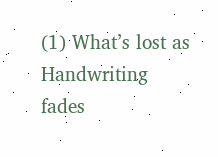(1) What’s lost as Handwriting fades